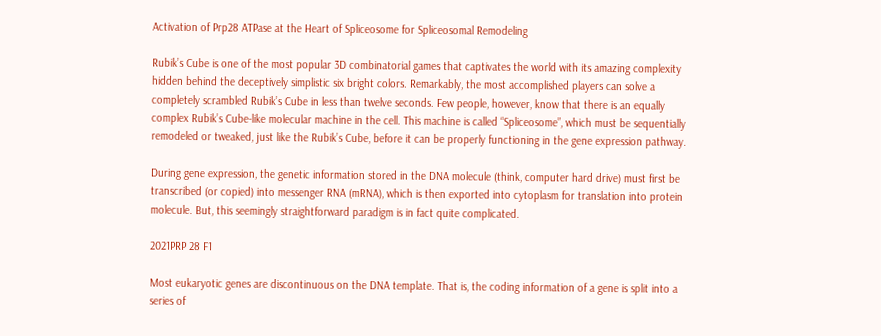Activation of Prp28 ATPase at the Heart of Spliceosome for Spliceosomal Remodeling

Rubik’s Cube is one of the most popular 3D combinatorial games that captivates the world with its amazing complexity hidden behind the deceptively simplistic six bright colors. Remarkably, the most accomplished players can solve a completely scrambled Rubik’s Cube in less than twelve seconds. Few people, however, know that there is an equally complex Rubik’s Cube-like molecular machine in the cell. This machine is called “Spliceosome”, which must be sequentially remodeled or tweaked, just like the Rubik’s Cube, before it can be properly functioning in the gene expression pathway.

During gene expression, the genetic information stored in the DNA molecule (think, computer hard drive) must first be transcribed (or copied) into messenger RNA (mRNA), which is then exported into cytoplasm for translation into protein molecule. But, this seemingly straightforward paradigm is in fact quite complicated.

2021PRP 28 F1

Most eukaryotic genes are discontinuous on the DNA template. That is, the coding information of a gene is split into a series of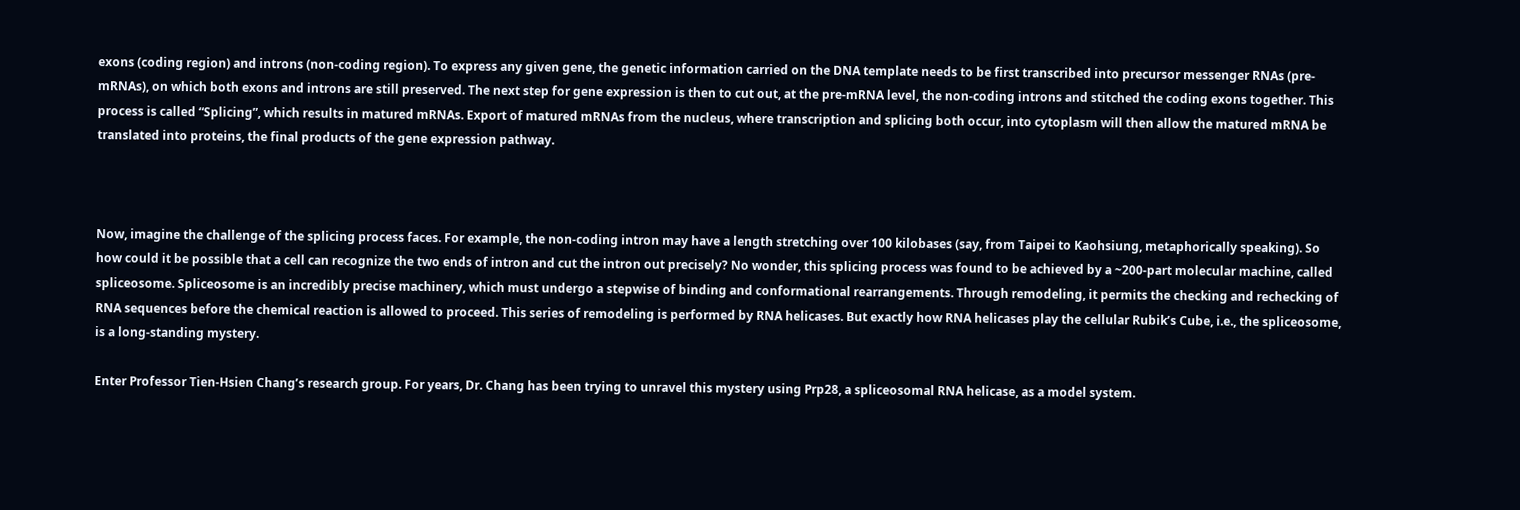exons (coding region) and introns (non-coding region). To express any given gene, the genetic information carried on the DNA template needs to be first transcribed into precursor messenger RNAs (pre-mRNAs), on which both exons and introns are still preserved. The next step for gene expression is then to cut out, at the pre-mRNA level, the non-coding introns and stitched the coding exons together. This process is called “Splicing”, which results in matured mRNAs. Export of matured mRNAs from the nucleus, where transcription and splicing both occur, into cytoplasm will then allow the matured mRNA be translated into proteins, the final products of the gene expression pathway.



Now, imagine the challenge of the splicing process faces. For example, the non-coding intron may have a length stretching over 100 kilobases (say, from Taipei to Kaohsiung, metaphorically speaking). So how could it be possible that a cell can recognize the two ends of intron and cut the intron out precisely? No wonder, this splicing process was found to be achieved by a ~200-part molecular machine, called spliceosome. Spliceosome is an incredibly precise machinery, which must undergo a stepwise of binding and conformational rearrangements. Through remodeling, it permits the checking and rechecking of RNA sequences before the chemical reaction is allowed to proceed. This series of remodeling is performed by RNA helicases. But exactly how RNA helicases play the cellular Rubik’s Cube, i.e., the spliceosome, is a long-standing mystery.

Enter Professor Tien-Hsien Chang’s research group. For years, Dr. Chang has been trying to unravel this mystery using Prp28, a spliceosomal RNA helicase, as a model system.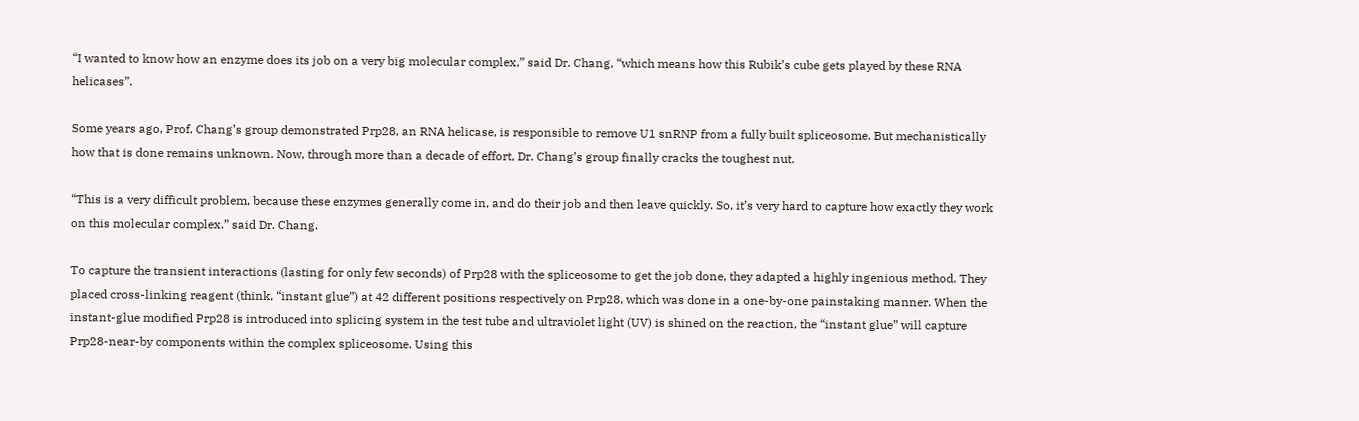“I wanted to know how an enzyme does its job on a very big molecular complex,” said Dr. Chang, “which means how this Rubik’s cube gets played by these RNA helicases”.

Some years ago, Prof. Chang’s group demonstrated Prp28, an RNA helicase, is responsible to remove U1 snRNP from a fully built spliceosome. But mechanistically how that is done remains unknown. Now, through more than a decade of effort, Dr. Chang’s group finally cracks the toughest nut.

“This is a very difficult problem, because these enzymes generally come in, and do their job and then leave quickly. So, it’s very hard to capture how exactly they work on this molecular complex.” said Dr. Chang.

To capture the transient interactions (lasting for only few seconds) of Prp28 with the spliceosome to get the job done, they adapted a highly ingenious method. They placed cross-linking reagent (think, “instant glue”) at 42 different positions respectively on Prp28, which was done in a one-by-one painstaking manner. When the instant-glue modified Prp28 is introduced into splicing system in the test tube and ultraviolet light (UV) is shined on the reaction, the “instant glue” will capture Prp28-near-by components within the complex spliceosome. Using this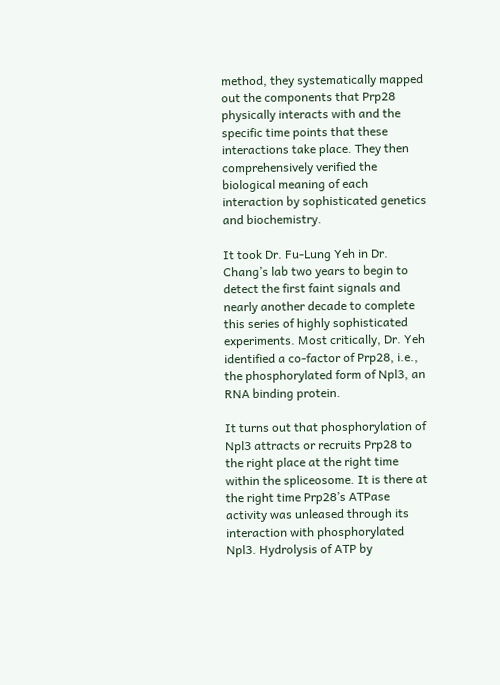method, they systematically mapped out the components that Prp28 physically interacts with and the specific time points that these interactions take place. They then comprehensively verified the biological meaning of each interaction by sophisticated genetics and biochemistry.

It took Dr. Fu-Lung Yeh in Dr. Chang’s lab two years to begin to detect the first faint signals and nearly another decade to complete this series of highly sophisticated experiments. Most critically, Dr. Yeh identified a co-factor of Prp28, i.e., the phosphorylated form of Npl3, an RNA binding protein.

It turns out that phosphorylation of Npl3 attracts or recruits Prp28 to the right place at the right time within the spliceosome. It is there at the right time Prp28’s ATPase activity was unleased through its interaction with phosphorylated Npl3. Hydrolysis of ATP by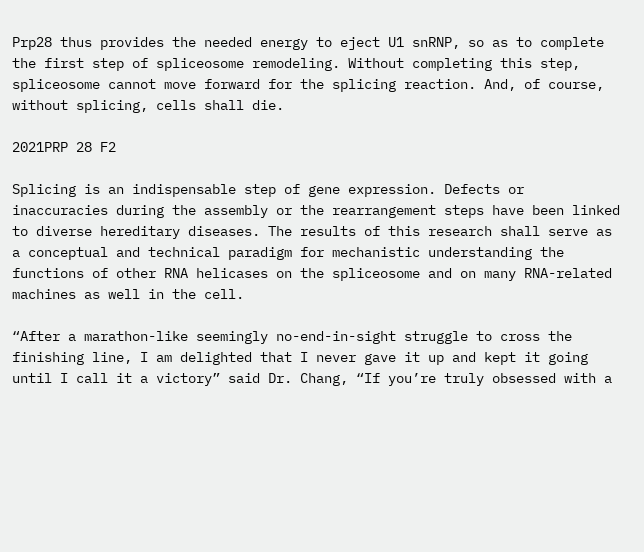Prp28 thus provides the needed energy to eject U1 snRNP, so as to complete the first step of spliceosome remodeling. Without completing this step, spliceosome cannot move forward for the splicing reaction. And, of course, without splicing, cells shall die.

2021PRP 28 F2

Splicing is an indispensable step of gene expression. Defects or inaccuracies during the assembly or the rearrangement steps have been linked to diverse hereditary diseases. The results of this research shall serve as a conceptual and technical paradigm for mechanistic understanding the functions of other RNA helicases on the spliceosome and on many RNA-related machines as well in the cell.

“After a marathon-like seemingly no-end-in-sight struggle to cross the finishing line, I am delighted that I never gave it up and kept it going until I call it a victory” said Dr. Chang, “If you’re truly obsessed with a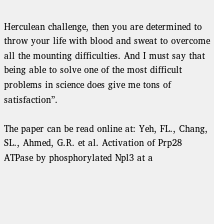Herculean challenge, then you are determined to throw your life with blood and sweat to overcome all the mounting difficulties. And I must say that being able to solve one of the most difficult problems in science does give me tons of satisfaction”.

The paper can be read online at: Yeh, FL., Chang, SL., Ahmed, G.R. et al. Activation of Prp28 ATPase by phosphorylated Npl3 at a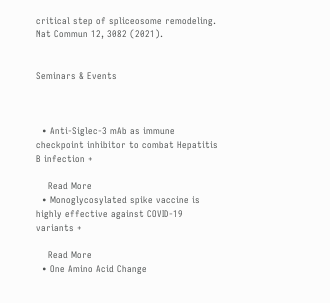critical step of spliceosome remodeling. Nat Commun 12, 3082 (2021).


Seminars & Events



  • Anti-Siglec-3 mAb as immune checkpoint inhibitor to combat Hepatitis B infection +

    Read More
  • Monoglycosylated spike vaccine is highly effective against COVID-19 variants +

    Read More
  • One Amino Acid Change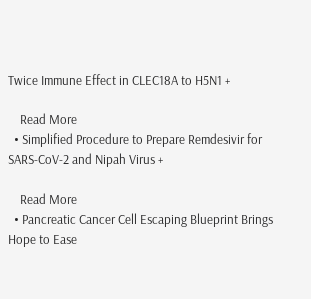Twice Immune Effect in CLEC18A to H5N1 +

    Read More
  • Simplified Procedure to Prepare Remdesivir for SARS-CoV-2 and Nipah Virus +

    Read More
  • Pancreatic Cancer Cell Escaping Blueprint Brings Hope to Ease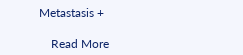Metastasis +

    Read More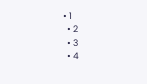• 1
  • 2
  • 3
  • 4